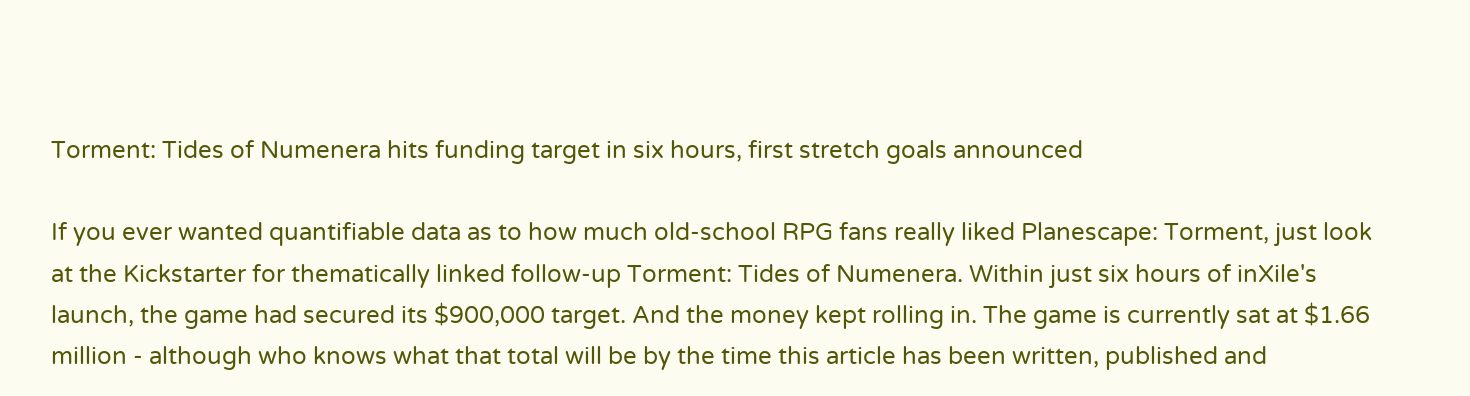Torment: Tides of Numenera hits funding target in six hours, first stretch goals announced

If you ever wanted quantifiable data as to how much old-school RPG fans really liked Planescape: Torment, just look at the Kickstarter for thematically linked follow-up Torment: Tides of Numenera. Within just six hours of inXile's launch, the game had secured its $900,000 target. And the money kept rolling in. The game is currently sat at $1.66 million - although who knows what that total will be by the time this article has been written, published and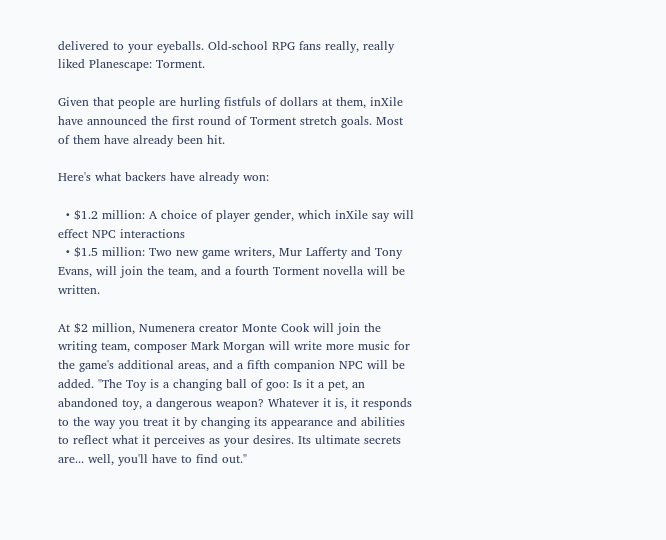delivered to your eyeballs. Old-school RPG fans really, really liked Planescape: Torment.

Given that people are hurling fistfuls of dollars at them, inXile have announced the first round of Torment stretch goals. Most of them have already been hit.

Here's what backers have already won:

  • $1.2 million: A choice of player gender, which inXile say will effect NPC interactions
  • $1.5 million: Two new game writers, Mur Lafferty and Tony Evans, will join the team, and a fourth Torment novella will be written.

At $2 million, Numenera creator Monte Cook will join the writing team, composer Mark Morgan will write more music for the game's additional areas, and a fifth companion NPC will be added. "The Toy is a changing ball of goo: Is it a pet, an abandoned toy, a dangerous weapon? Whatever it is, it responds to the way you treat it by changing its appearance and abilities to reflect what it perceives as your desires. Its ultimate secrets are... well, you'll have to find out."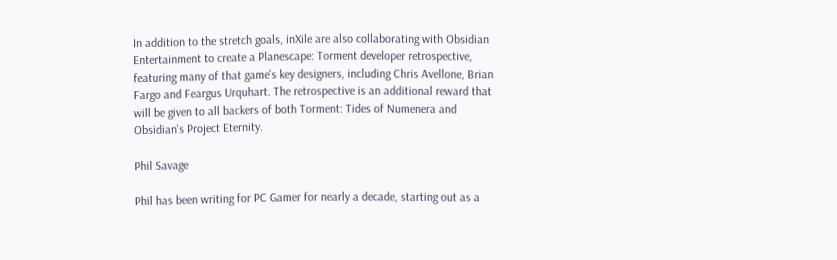In addition to the stretch goals, inXile are also collaborating with Obsidian Entertainment to create a Planescape: Torment developer retrospective, featuring many of that game's key designers, including Chris Avellone, Brian Fargo and Feargus Urquhart. The retrospective is an additional reward that will be given to all backers of both Torment: Tides of Numenera and Obsidian's Project Eternity.

Phil Savage

Phil has been writing for PC Gamer for nearly a decade, starting out as a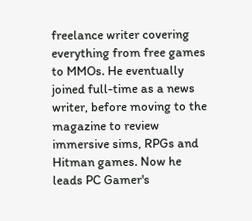freelance writer covering everything from free games to MMOs. He eventually joined full-time as a news writer, before moving to the magazine to review immersive sims, RPGs and Hitman games. Now he leads PC Gamer's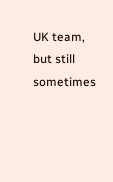UK team, but still sometimes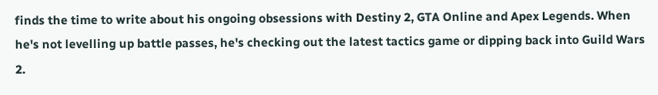finds the time to write about his ongoing obsessions with Destiny 2, GTA Online and Apex Legends. When he's not levelling up battle passes, he's checking out the latest tactics game or dipping back into Guild Wars 2.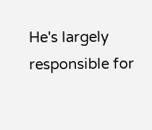He's largely responsible for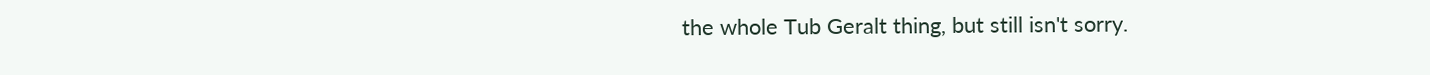the whole Tub Geralt thing, but still isn't sorry.